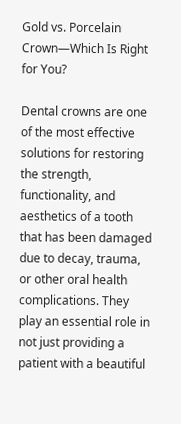Gold vs. Porcelain Crown—Which Is Right for You?

Dental crowns are one of the most effective solutions for restoring the strength, functionality, and aesthetics of a tooth that has been damaged due to decay, trauma, or other oral health complications. They play an essential role in not just providing a patient with a beautiful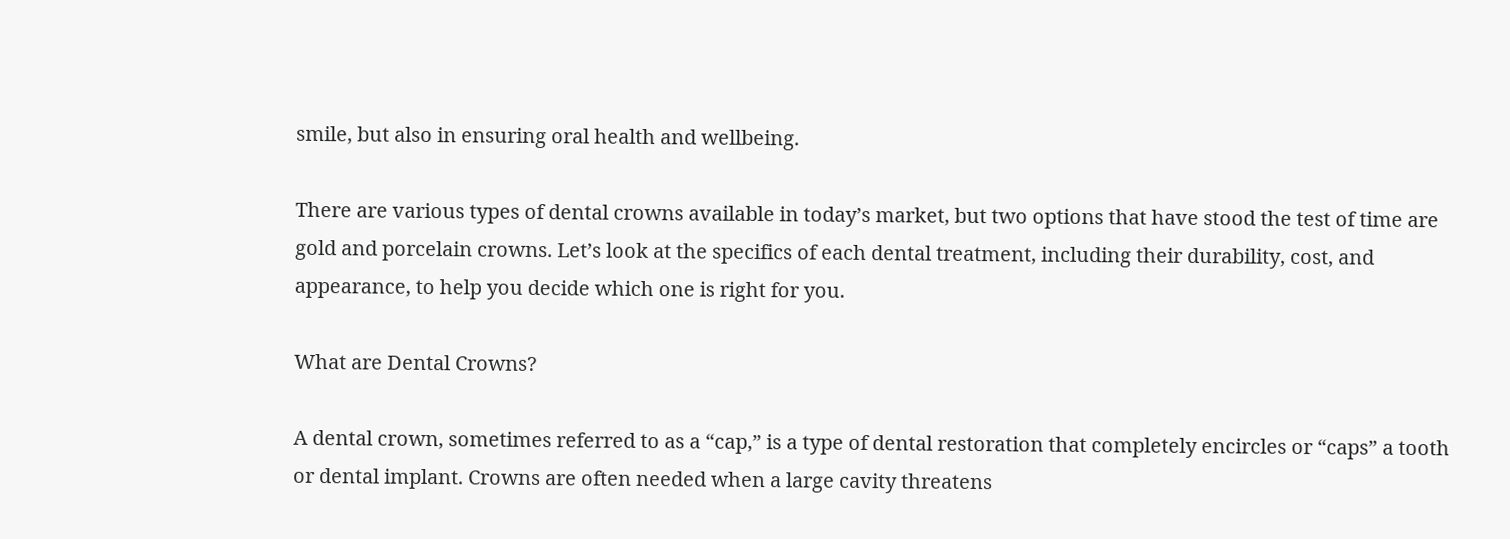smile, but also in ensuring oral health and wellbeing.

There are various types of dental crowns available in today’s market, but two options that have stood the test of time are gold and porcelain crowns. Let’s look at the specifics of each dental treatment, including their durability, cost, and appearance, to help you decide which one is right for you.

What are Dental Crowns?

A dental crown, sometimes referred to as a “cap,” is a type of dental restoration that completely encircles or “caps” a tooth or dental implant. Crowns are often needed when a large cavity threatens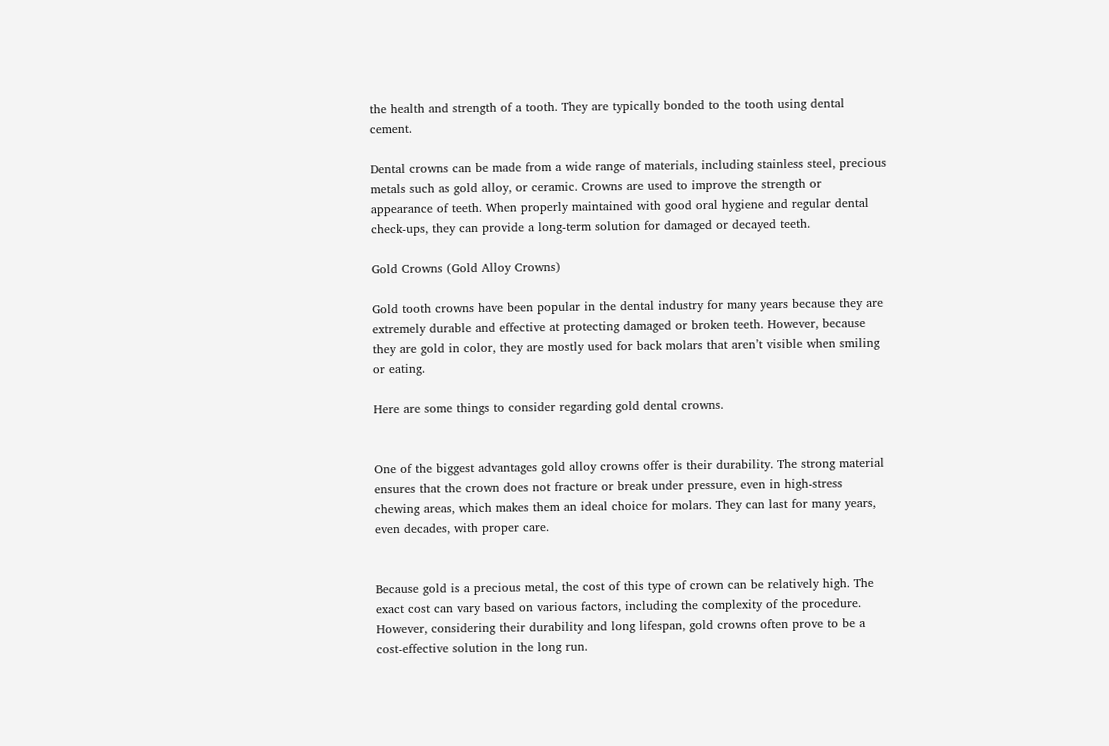the health and strength of a tooth. They are typically bonded to the tooth using dental cement.

Dental crowns can be made from a wide range of materials, including stainless steel, precious metals such as gold alloy, or ceramic. Crowns are used to improve the strength or appearance of teeth. When properly maintained with good oral hygiene and regular dental check-ups, they can provide a long-term solution for damaged or decayed teeth.

Gold Crowns (Gold Alloy Crowns)

Gold tooth crowns have been popular in the dental industry for many years because they are extremely durable and effective at protecting damaged or broken teeth. However, because they are gold in color, they are mostly used for back molars that aren’t visible when smiling or eating.

Here are some things to consider regarding gold dental crowns.


One of the biggest advantages gold alloy crowns offer is their durability. The strong material ensures that the crown does not fracture or break under pressure, even in high-stress chewing areas, which makes them an ideal choice for molars. They can last for many years, even decades, with proper care.


Because gold is a precious metal, the cost of this type of crown can be relatively high. The exact cost can vary based on various factors, including the complexity of the procedure. However, considering their durability and long lifespan, gold crowns often prove to be a cost-effective solution in the long run.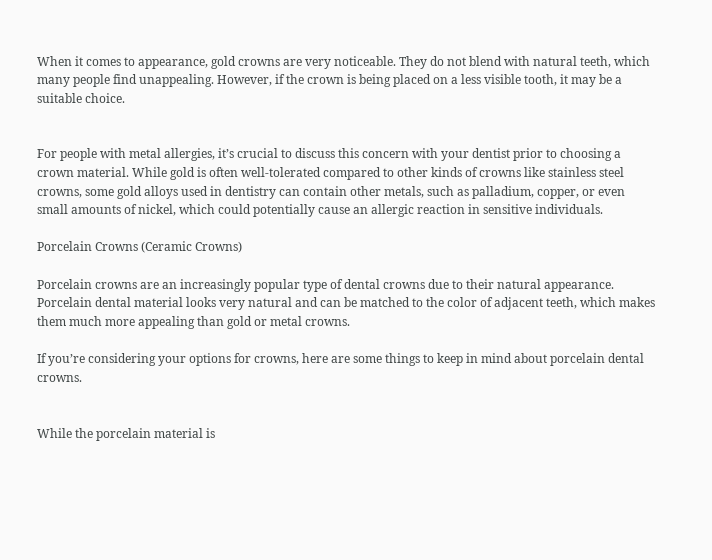When it comes to appearance, gold crowns are very noticeable. They do not blend with natural teeth, which many people find unappealing. However, if the crown is being placed on a less visible tooth, it may be a suitable choice.


For people with metal allergies, it’s crucial to discuss this concern with your dentist prior to choosing a crown material. While gold is often well-tolerated compared to other kinds of crowns like stainless steel crowns, some gold alloys used in dentistry can contain other metals, such as palladium, copper, or even small amounts of nickel, which could potentially cause an allergic reaction in sensitive individuals.

Porcelain Crowns (Ceramic Crowns)

Porcelain crowns are an increasingly popular type of dental crowns due to their natural appearance. Porcelain dental material looks very natural and can be matched to the color of adjacent teeth, which makes them much more appealing than gold or metal crowns.

If you’re considering your options for crowns, here are some things to keep in mind about porcelain dental crowns.


While the porcelain material is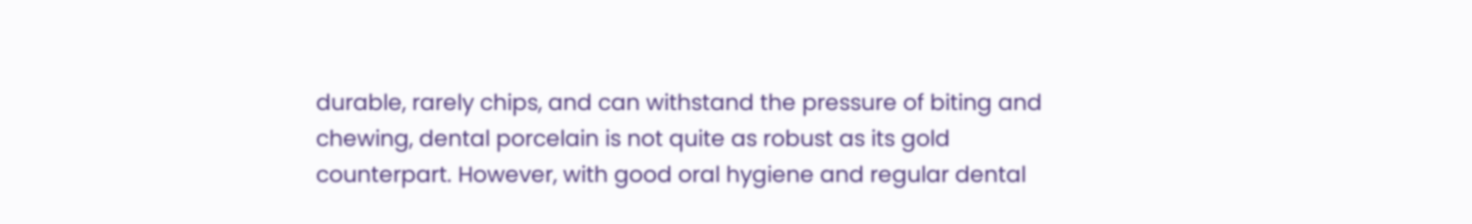durable, rarely chips, and can withstand the pressure of biting and chewing, dental porcelain is not quite as robust as its gold counterpart. However, with good oral hygiene and regular dental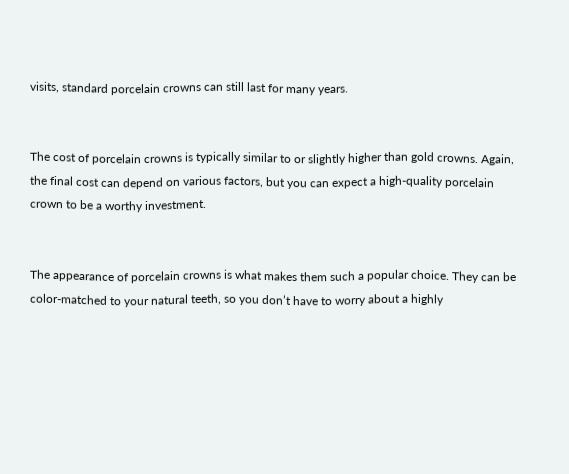visits, standard porcelain crowns can still last for many years.


The cost of porcelain crowns is typically similar to or slightly higher than gold crowns. Again, the final cost can depend on various factors, but you can expect a high-quality porcelain crown to be a worthy investment.


The appearance of porcelain crowns is what makes them such a popular choice. They can be color-matched to your natural teeth, so you don’t have to worry about a highly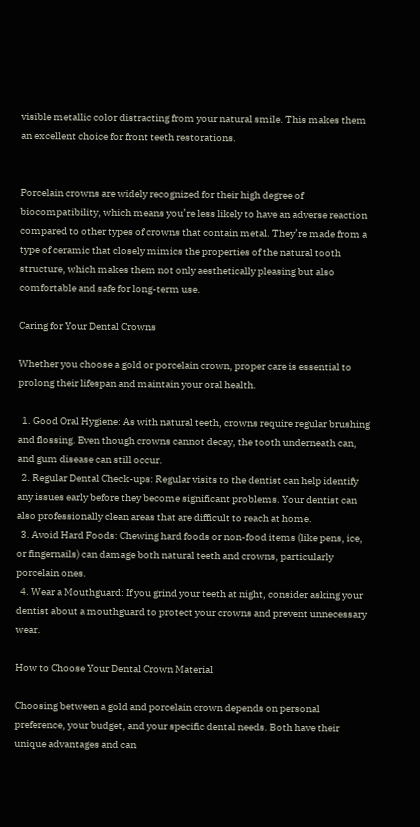visible metallic color distracting from your natural smile. This makes them an excellent choice for front teeth restorations.


Porcelain crowns are widely recognized for their high degree of biocompatibility, which means you’re less likely to have an adverse reaction compared to other types of crowns that contain metal. They’re made from a type of ceramic that closely mimics the properties of the natural tooth structure, which makes them not only aesthetically pleasing but also comfortable and safe for long-term use.

Caring for Your Dental Crowns

Whether you choose a gold or porcelain crown, proper care is essential to prolong their lifespan and maintain your oral health.

  1. Good Oral Hygiene: As with natural teeth, crowns require regular brushing and flossing. Even though crowns cannot decay, the tooth underneath can, and gum disease can still occur.
  2. Regular Dental Check-ups: Regular visits to the dentist can help identify any issues early before they become significant problems. Your dentist can also professionally clean areas that are difficult to reach at home.
  3. Avoid Hard Foods: Chewing hard foods or non-food items (like pens, ice, or fingernails) can damage both natural teeth and crowns, particularly porcelain ones.
  4. Wear a Mouthguard: If you grind your teeth at night, consider asking your dentist about a mouthguard to protect your crowns and prevent unnecessary wear.

How to Choose Your Dental Crown Material

Choosing between a gold and porcelain crown depends on personal preference, your budget, and your specific dental needs. Both have their unique advantages and can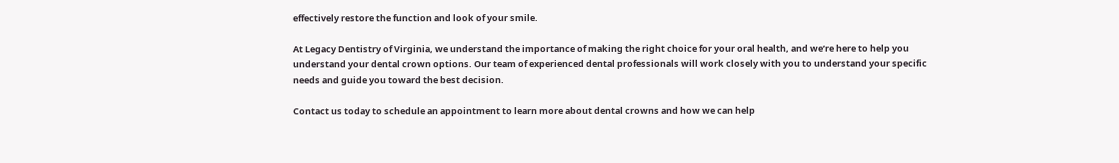effectively restore the function and look of your smile.

At Legacy Dentistry of Virginia, we understand the importance of making the right choice for your oral health, and we’re here to help you understand your dental crown options. Our team of experienced dental professionals will work closely with you to understand your specific needs and guide you toward the best decision.

Contact us today to schedule an appointment to learn more about dental crowns and how we can help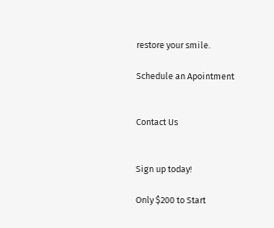restore your smile.

Schedule an Apointment


Contact Us


Sign up today!

Only $200 to Start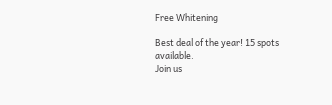Free Whitening

Best deal of the year! 15 spots available.
Join us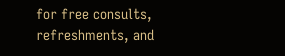for free consults, refreshments, and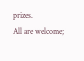prizes.
All are welcome;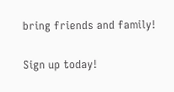bring friends and family!

Sign up today!